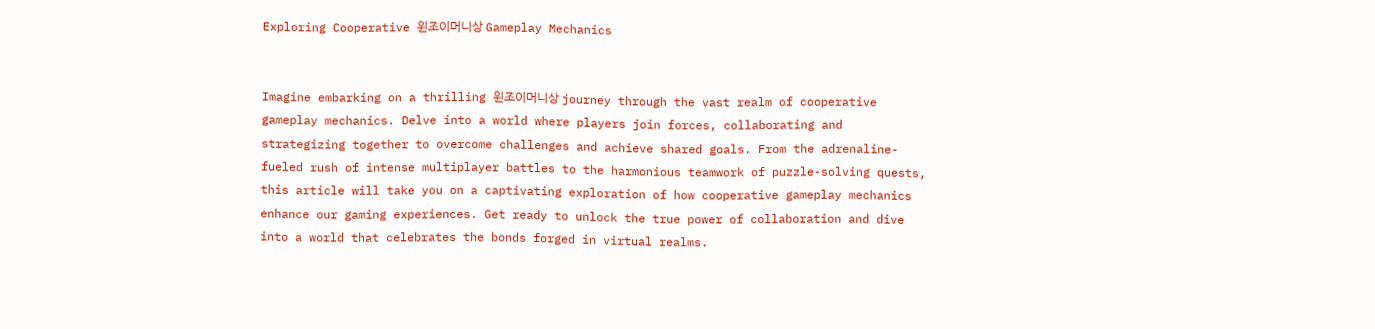Exploring Cooperative 윈조이머니상 Gameplay Mechanics


Imagine embarking on a thrilling 윈조이머니상 journey through the vast realm of cooperative gameplay mechanics. Delve into a world where players join forces, collaborating and strategizing together to overcome challenges and achieve shared goals. From the adrenaline-fueled rush of intense multiplayer battles to the harmonious teamwork of puzzle-solving quests, this article will take you on a captivating exploration of how cooperative gameplay mechanics enhance our gaming experiences. Get ready to unlock the true power of collaboration and dive into a world that celebrates the bonds forged in virtual realms.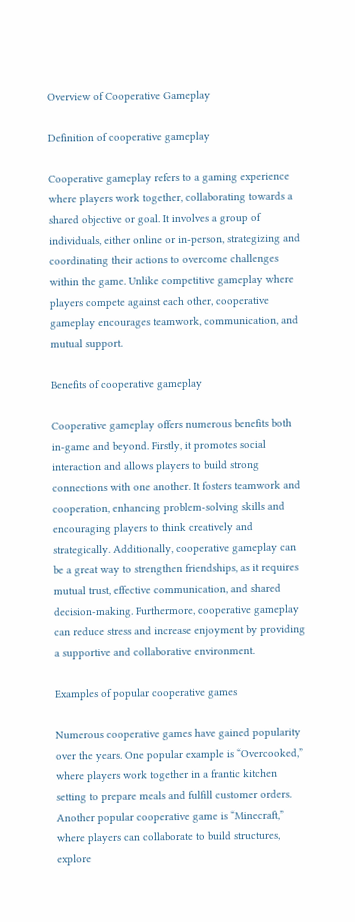Overview of Cooperative Gameplay

Definition of cooperative gameplay

Cooperative gameplay refers to a gaming experience where players work together, collaborating towards a shared objective or goal. It involves a group of individuals, either online or in-person, strategizing and coordinating their actions to overcome challenges within the game. Unlike competitive gameplay where players compete against each other, cooperative gameplay encourages teamwork, communication, and mutual support.

Benefits of cooperative gameplay

Cooperative gameplay offers numerous benefits both in-game and beyond. Firstly, it promotes social interaction and allows players to build strong connections with one another. It fosters teamwork and cooperation, enhancing problem-solving skills and encouraging players to think creatively and strategically. Additionally, cooperative gameplay can be a great way to strengthen friendships, as it requires mutual trust, effective communication, and shared decision-making. Furthermore, cooperative gameplay can reduce stress and increase enjoyment by providing a supportive and collaborative environment.

Examples of popular cooperative games

Numerous cooperative games have gained popularity over the years. One popular example is “Overcooked,” where players work together in a frantic kitchen setting to prepare meals and fulfill customer orders. Another popular cooperative game is “Minecraft,” where players can collaborate to build structures, explore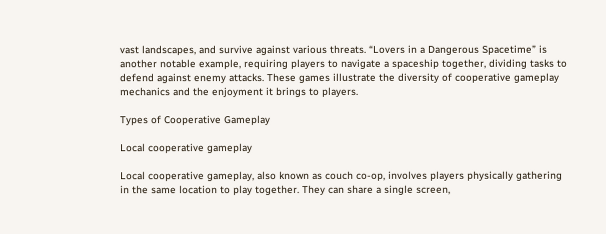vast landscapes, and survive against various threats. “Lovers in a Dangerous Spacetime” is another notable example, requiring players to navigate a spaceship together, dividing tasks to defend against enemy attacks. These games illustrate the diversity of cooperative gameplay mechanics and the enjoyment it brings to players.

Types of Cooperative Gameplay

Local cooperative gameplay

Local cooperative gameplay, also known as couch co-op, involves players physically gathering in the same location to play together. They can share a single screen,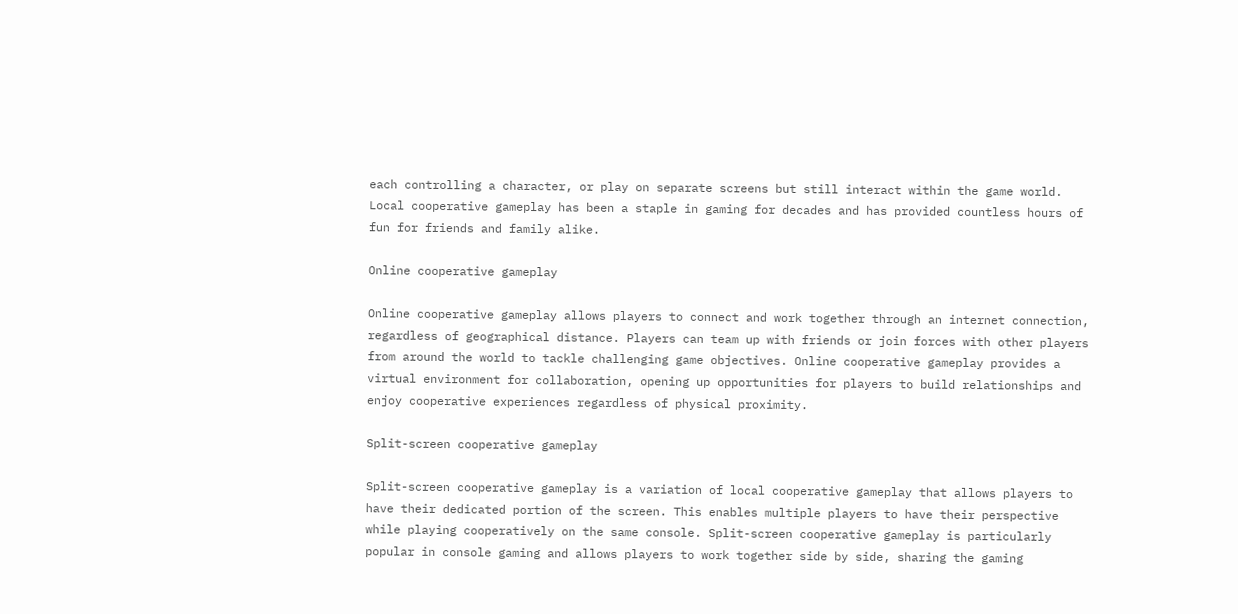each controlling a character, or play on separate screens but still interact within the game world. Local cooperative gameplay has been a staple in gaming for decades and has provided countless hours of fun for friends and family alike.

Online cooperative gameplay

Online cooperative gameplay allows players to connect and work together through an internet connection, regardless of geographical distance. Players can team up with friends or join forces with other players from around the world to tackle challenging game objectives. Online cooperative gameplay provides a virtual environment for collaboration, opening up opportunities for players to build relationships and enjoy cooperative experiences regardless of physical proximity.

Split-screen cooperative gameplay

Split-screen cooperative gameplay is a variation of local cooperative gameplay that allows players to have their dedicated portion of the screen. This enables multiple players to have their perspective while playing cooperatively on the same console. Split-screen cooperative gameplay is particularly popular in console gaming and allows players to work together side by side, sharing the gaming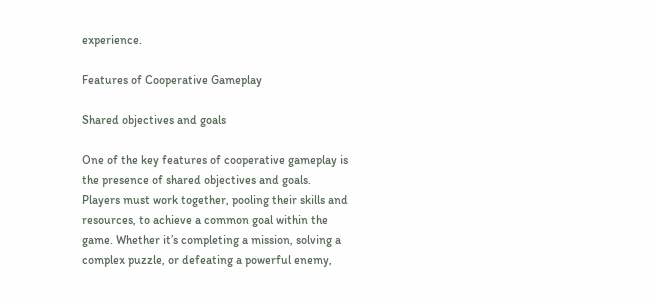experience.

Features of Cooperative Gameplay

Shared objectives and goals

One of the key features of cooperative gameplay is the presence of shared objectives and goals. Players must work together, pooling their skills and resources, to achieve a common goal within the game. Whether it’s completing a mission, solving a complex puzzle, or defeating a powerful enemy,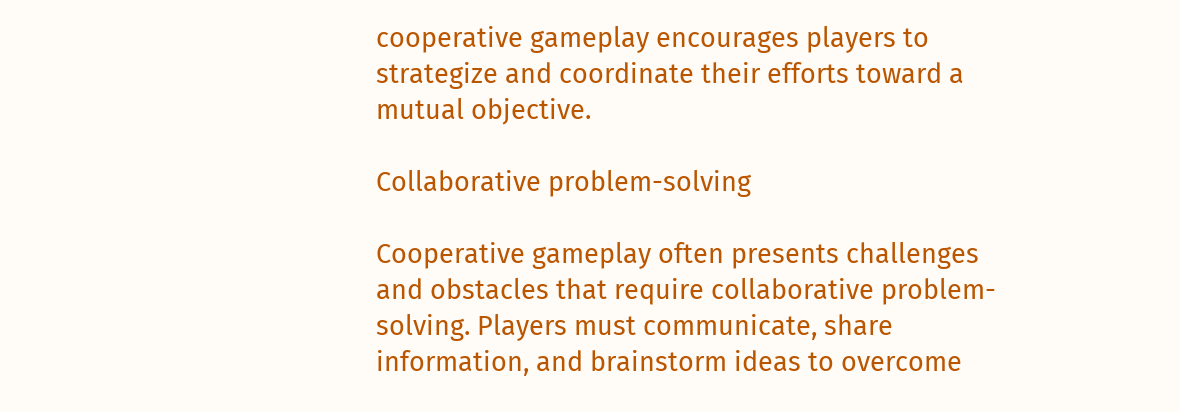cooperative gameplay encourages players to strategize and coordinate their efforts toward a mutual objective.

Collaborative problem-solving

Cooperative gameplay often presents challenges and obstacles that require collaborative problem-solving. Players must communicate, share information, and brainstorm ideas to overcome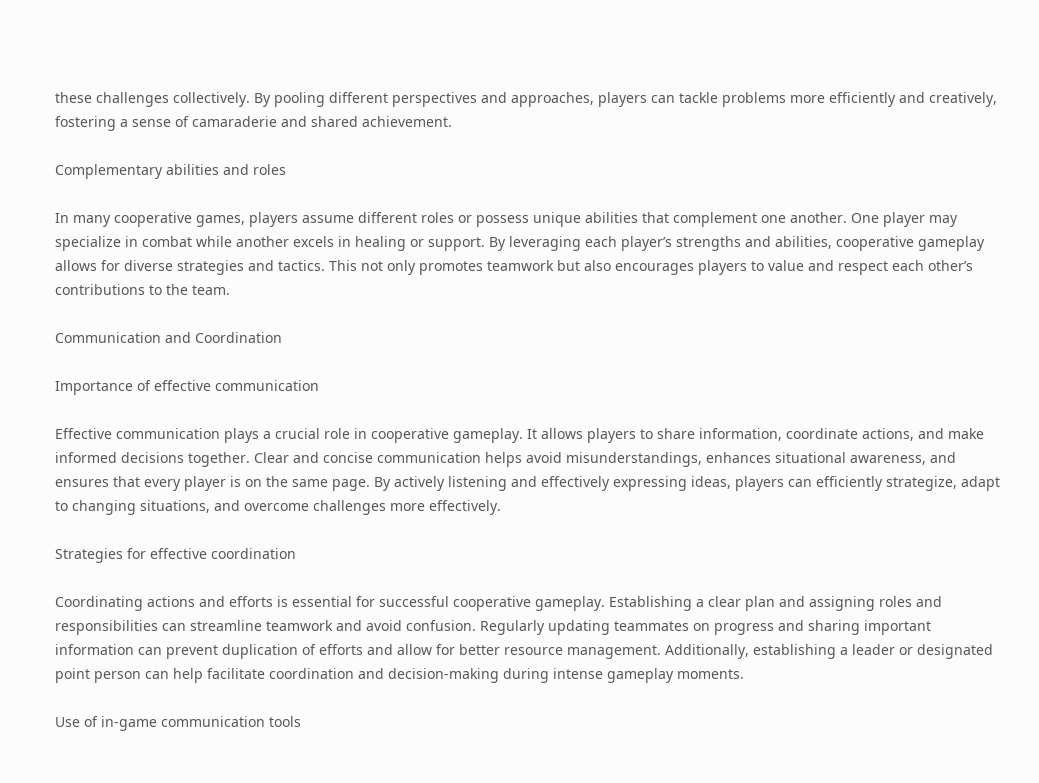these challenges collectively. By pooling different perspectives and approaches, players can tackle problems more efficiently and creatively, fostering a sense of camaraderie and shared achievement.

Complementary abilities and roles

In many cooperative games, players assume different roles or possess unique abilities that complement one another. One player may specialize in combat while another excels in healing or support. By leveraging each player’s strengths and abilities, cooperative gameplay allows for diverse strategies and tactics. This not only promotes teamwork but also encourages players to value and respect each other’s contributions to the team.

Communication and Coordination

Importance of effective communication

Effective communication plays a crucial role in cooperative gameplay. It allows players to share information, coordinate actions, and make informed decisions together. Clear and concise communication helps avoid misunderstandings, enhances situational awareness, and ensures that every player is on the same page. By actively listening and effectively expressing ideas, players can efficiently strategize, adapt to changing situations, and overcome challenges more effectively.

Strategies for effective coordination

Coordinating actions and efforts is essential for successful cooperative gameplay. Establishing a clear plan and assigning roles and responsibilities can streamline teamwork and avoid confusion. Regularly updating teammates on progress and sharing important information can prevent duplication of efforts and allow for better resource management. Additionally, establishing a leader or designated point person can help facilitate coordination and decision-making during intense gameplay moments.

Use of in-game communication tools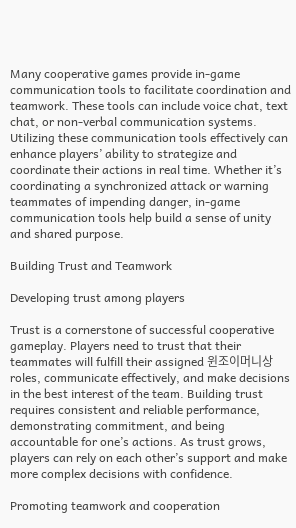Many cooperative games provide in-game communication tools to facilitate coordination and teamwork. These tools can include voice chat, text chat, or non-verbal communication systems. Utilizing these communication tools effectively can enhance players’ ability to strategize and coordinate their actions in real time. Whether it’s coordinating a synchronized attack or warning teammates of impending danger, in-game communication tools help build a sense of unity and shared purpose.

Building Trust and Teamwork

Developing trust among players

Trust is a cornerstone of successful cooperative gameplay. Players need to trust that their teammates will fulfill their assigned 윈조이머니상 roles, communicate effectively, and make decisions in the best interest of the team. Building trust requires consistent and reliable performance, demonstrating commitment, and being accountable for one’s actions. As trust grows, players can rely on each other’s support and make more complex decisions with confidence.

Promoting teamwork and cooperation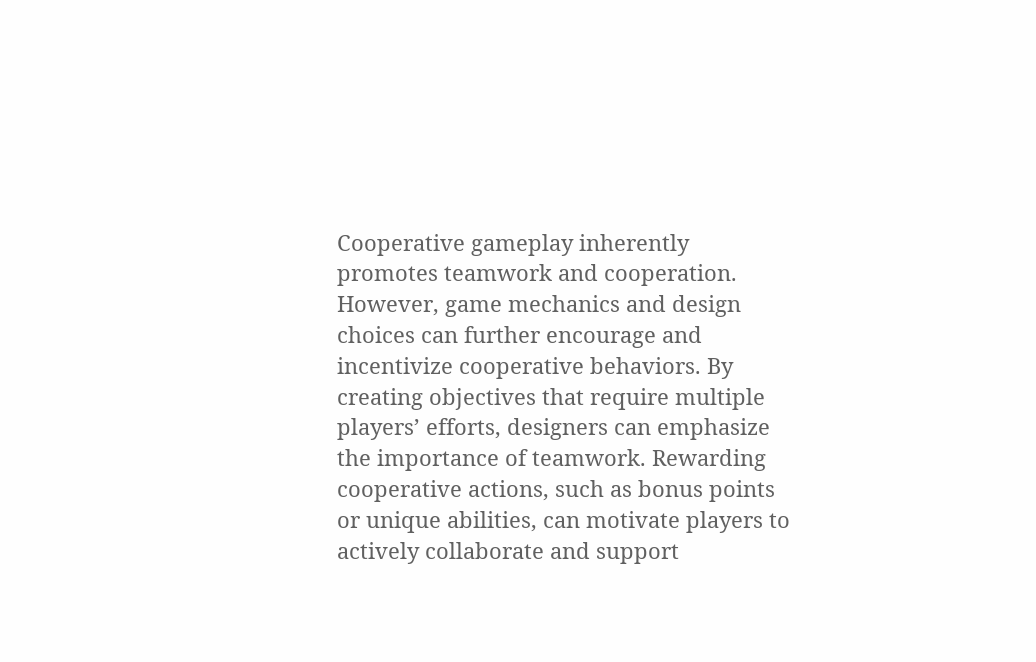Cooperative gameplay inherently promotes teamwork and cooperation. However, game mechanics and design choices can further encourage and incentivize cooperative behaviors. By creating objectives that require multiple players’ efforts, designers can emphasize the importance of teamwork. Rewarding cooperative actions, such as bonus points or unique abilities, can motivate players to actively collaborate and support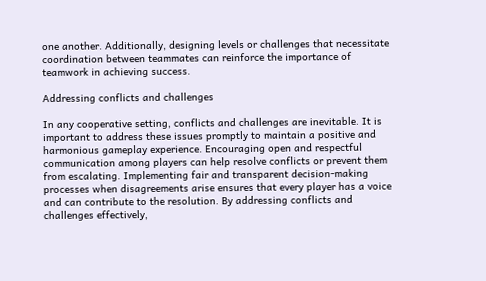one another. Additionally, designing levels or challenges that necessitate coordination between teammates can reinforce the importance of teamwork in achieving success.

Addressing conflicts and challenges

In any cooperative setting, conflicts and challenges are inevitable. It is important to address these issues promptly to maintain a positive and harmonious gameplay experience. Encouraging open and respectful communication among players can help resolve conflicts or prevent them from escalating. Implementing fair and transparent decision-making processes when disagreements arise ensures that every player has a voice and can contribute to the resolution. By addressing conflicts and challenges effectively,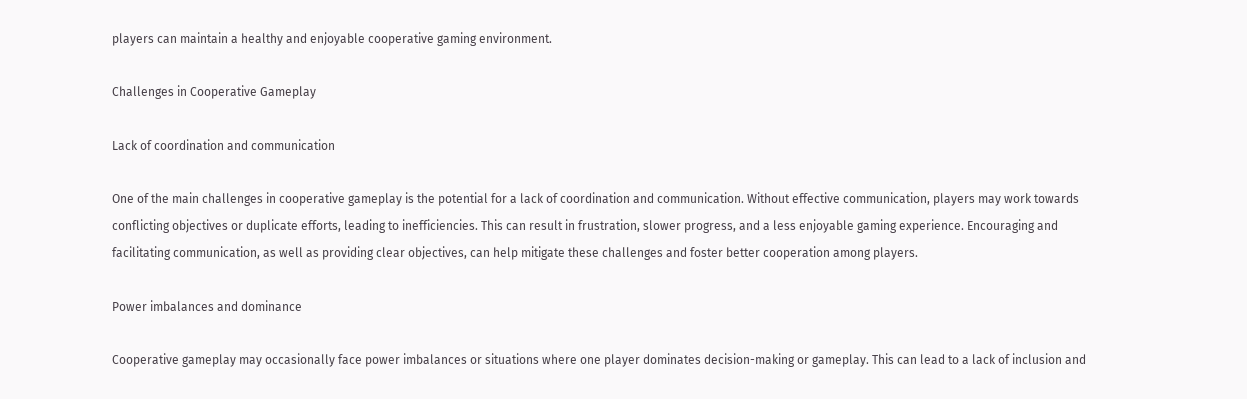players can maintain a healthy and enjoyable cooperative gaming environment.

Challenges in Cooperative Gameplay

Lack of coordination and communication

One of the main challenges in cooperative gameplay is the potential for a lack of coordination and communication. Without effective communication, players may work towards conflicting objectives or duplicate efforts, leading to inefficiencies. This can result in frustration, slower progress, and a less enjoyable gaming experience. Encouraging and facilitating communication, as well as providing clear objectives, can help mitigate these challenges and foster better cooperation among players.

Power imbalances and dominance

Cooperative gameplay may occasionally face power imbalances or situations where one player dominates decision-making or gameplay. This can lead to a lack of inclusion and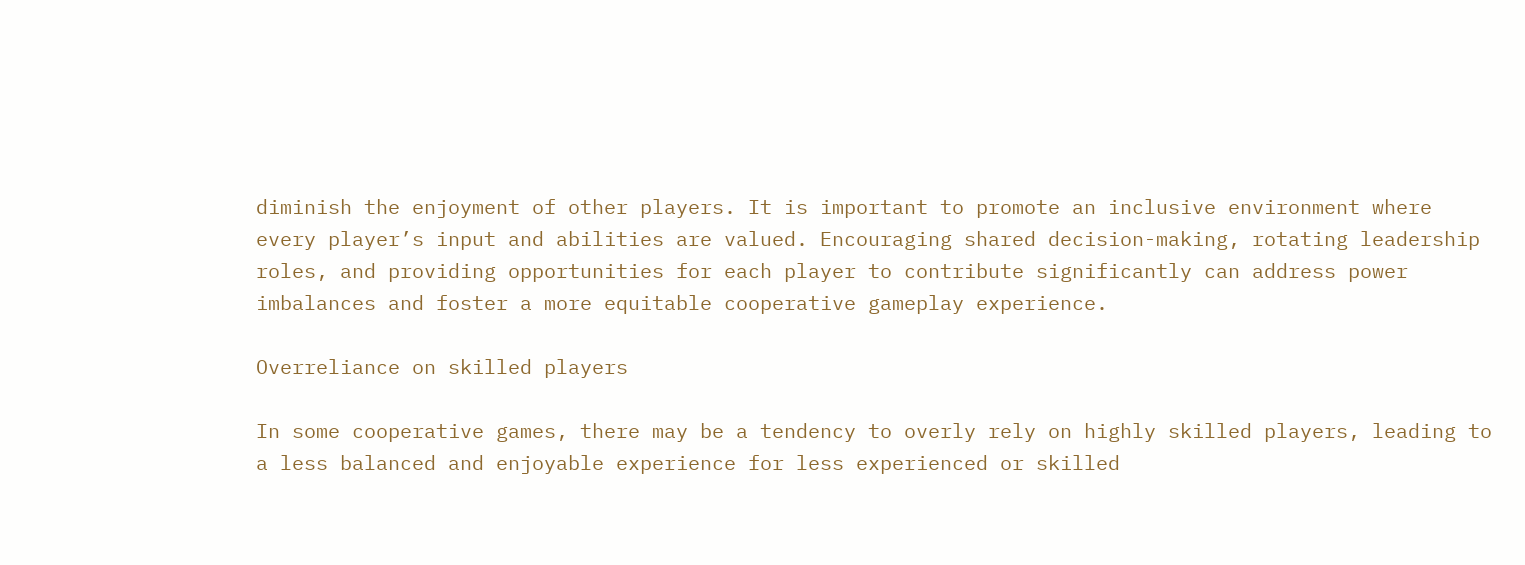diminish the enjoyment of other players. It is important to promote an inclusive environment where every player’s input and abilities are valued. Encouraging shared decision-making, rotating leadership roles, and providing opportunities for each player to contribute significantly can address power imbalances and foster a more equitable cooperative gameplay experience.

Overreliance on skilled players

In some cooperative games, there may be a tendency to overly rely on highly skilled players, leading to a less balanced and enjoyable experience for less experienced or skilled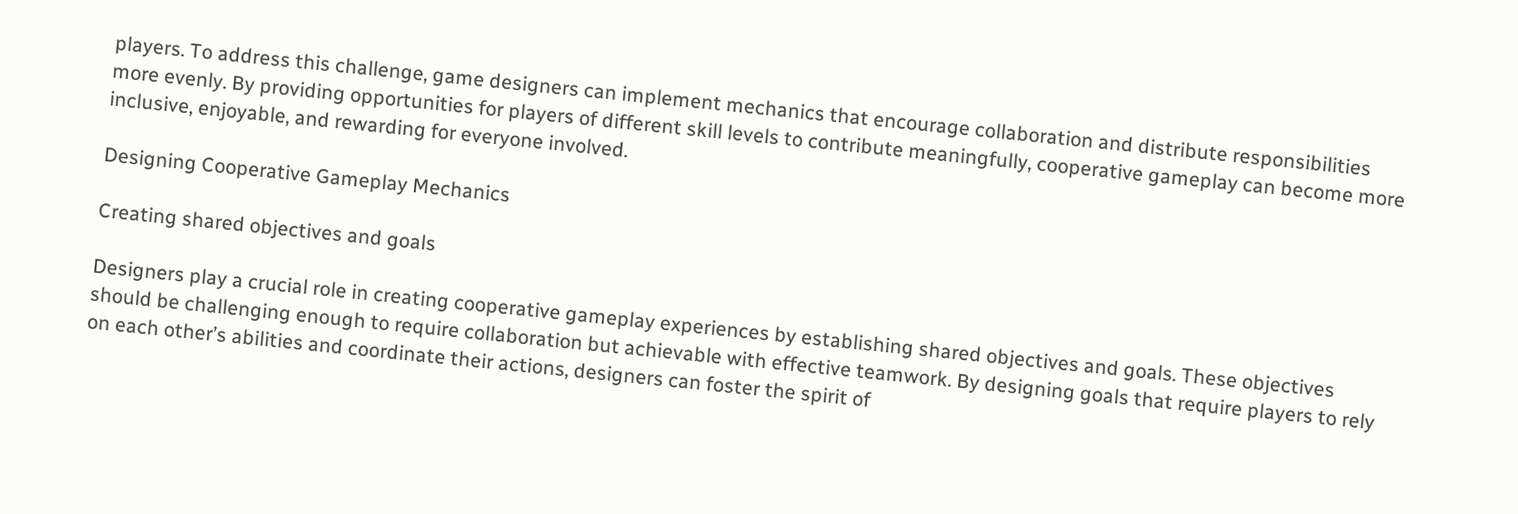players. To address this challenge, game designers can implement mechanics that encourage collaboration and distribute responsibilities more evenly. By providing opportunities for players of different skill levels to contribute meaningfully, cooperative gameplay can become more inclusive, enjoyable, and rewarding for everyone involved.

Designing Cooperative Gameplay Mechanics

Creating shared objectives and goals

Designers play a crucial role in creating cooperative gameplay experiences by establishing shared objectives and goals. These objectives should be challenging enough to require collaboration but achievable with effective teamwork. By designing goals that require players to rely on each other’s abilities and coordinate their actions, designers can foster the spirit of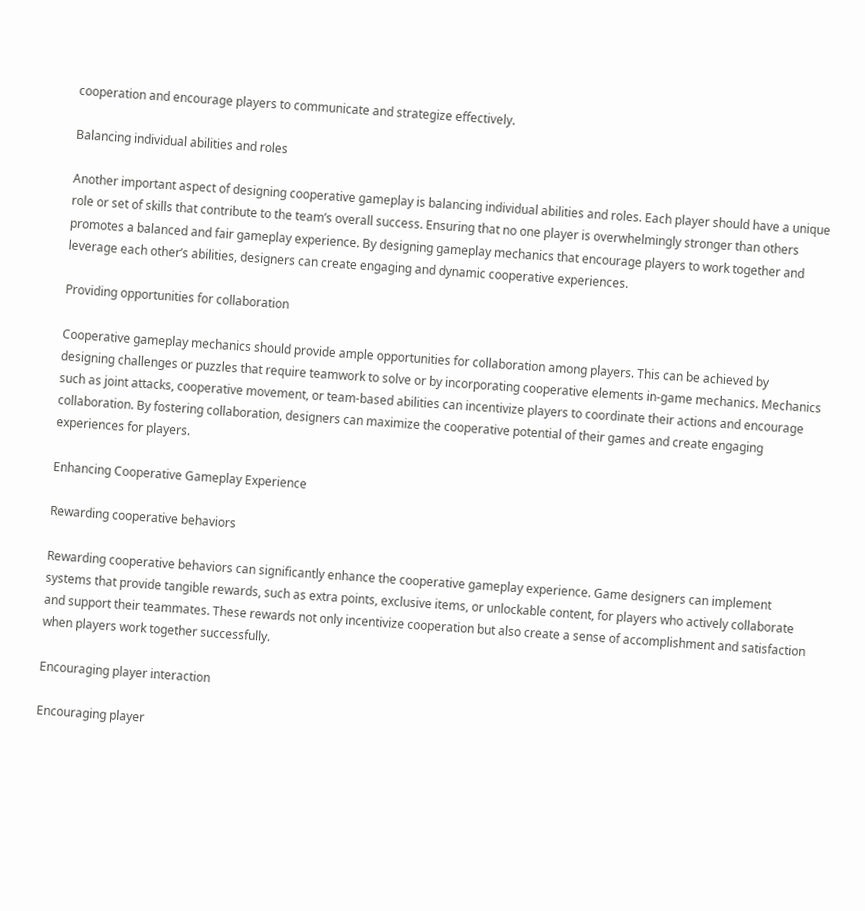cooperation and encourage players to communicate and strategize effectively.

Balancing individual abilities and roles

Another important aspect of designing cooperative gameplay is balancing individual abilities and roles. Each player should have a unique role or set of skills that contribute to the team’s overall success. Ensuring that no one player is overwhelmingly stronger than others promotes a balanced and fair gameplay experience. By designing gameplay mechanics that encourage players to work together and leverage each other’s abilities, designers can create engaging and dynamic cooperative experiences.

Providing opportunities for collaboration

Cooperative gameplay mechanics should provide ample opportunities for collaboration among players. This can be achieved by designing challenges or puzzles that require teamwork to solve or by incorporating cooperative elements in-game mechanics. Mechanics such as joint attacks, cooperative movement, or team-based abilities can incentivize players to coordinate their actions and encourage collaboration. By fostering collaboration, designers can maximize the cooperative potential of their games and create engaging experiences for players.

Enhancing Cooperative Gameplay Experience

Rewarding cooperative behaviors

Rewarding cooperative behaviors can significantly enhance the cooperative gameplay experience. Game designers can implement systems that provide tangible rewards, such as extra points, exclusive items, or unlockable content, for players who actively collaborate and support their teammates. These rewards not only incentivize cooperation but also create a sense of accomplishment and satisfaction when players work together successfully.

Encouraging player interaction

Encouraging player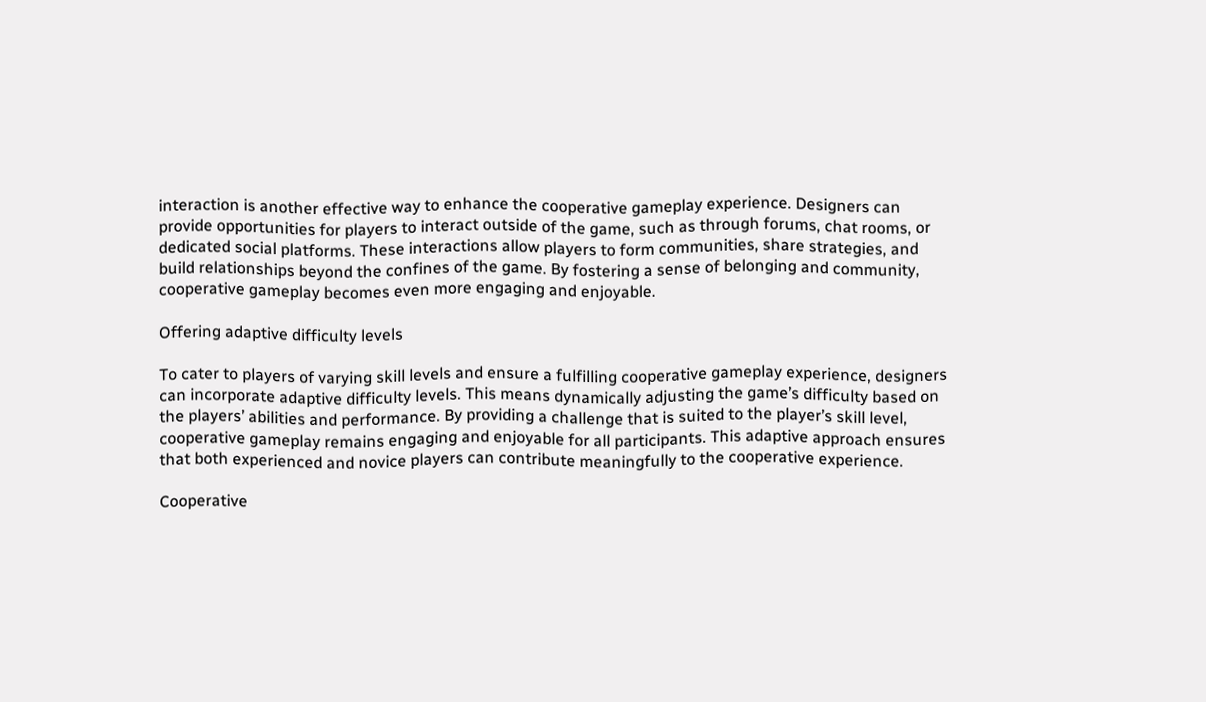interaction is another effective way to enhance the cooperative gameplay experience. Designers can provide opportunities for players to interact outside of the game, such as through forums, chat rooms, or dedicated social platforms. These interactions allow players to form communities, share strategies, and build relationships beyond the confines of the game. By fostering a sense of belonging and community, cooperative gameplay becomes even more engaging and enjoyable.

Offering adaptive difficulty levels

To cater to players of varying skill levels and ensure a fulfilling cooperative gameplay experience, designers can incorporate adaptive difficulty levels. This means dynamically adjusting the game’s difficulty based on the players’ abilities and performance. By providing a challenge that is suited to the player’s skill level, cooperative gameplay remains engaging and enjoyable for all participants. This adaptive approach ensures that both experienced and novice players can contribute meaningfully to the cooperative experience.

Cooperative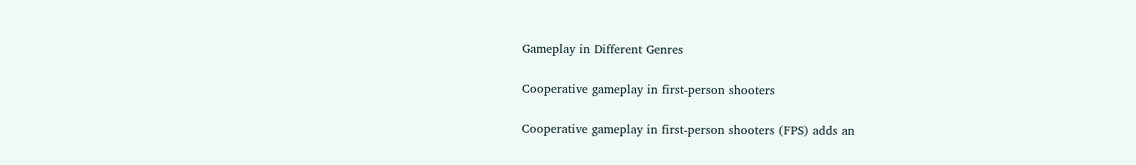Gameplay in Different Genres

Cooperative gameplay in first-person shooters

Cooperative gameplay in first-person shooters (FPS) adds an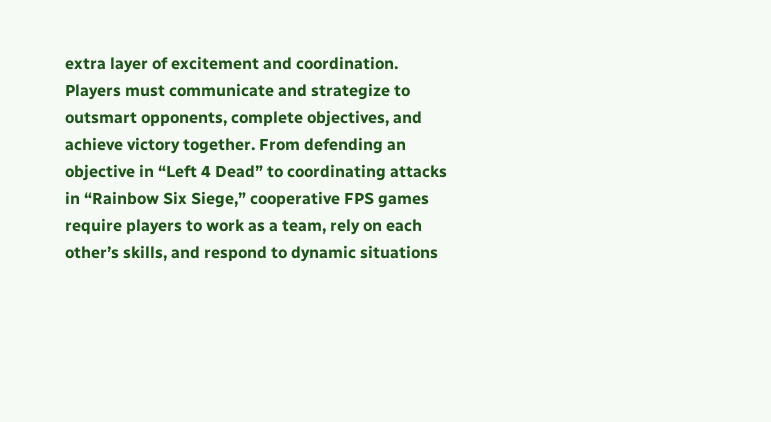extra layer of excitement and coordination. Players must communicate and strategize to outsmart opponents, complete objectives, and achieve victory together. From defending an objective in “Left 4 Dead” to coordinating attacks in “Rainbow Six Siege,” cooperative FPS games require players to work as a team, rely on each other’s skills, and respond to dynamic situations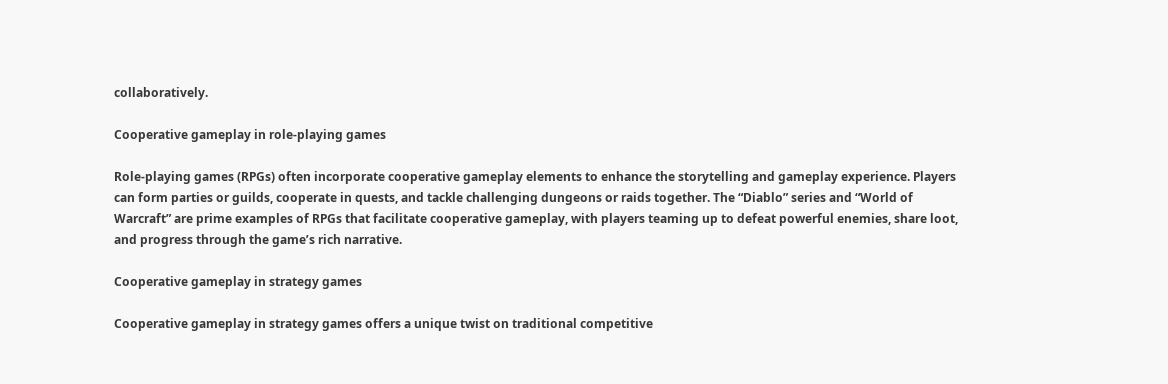collaboratively.

Cooperative gameplay in role-playing games

Role-playing games (RPGs) often incorporate cooperative gameplay elements to enhance the storytelling and gameplay experience. Players can form parties or guilds, cooperate in quests, and tackle challenging dungeons or raids together. The “Diablo” series and “World of Warcraft” are prime examples of RPGs that facilitate cooperative gameplay, with players teaming up to defeat powerful enemies, share loot, and progress through the game’s rich narrative.

Cooperative gameplay in strategy games

Cooperative gameplay in strategy games offers a unique twist on traditional competitive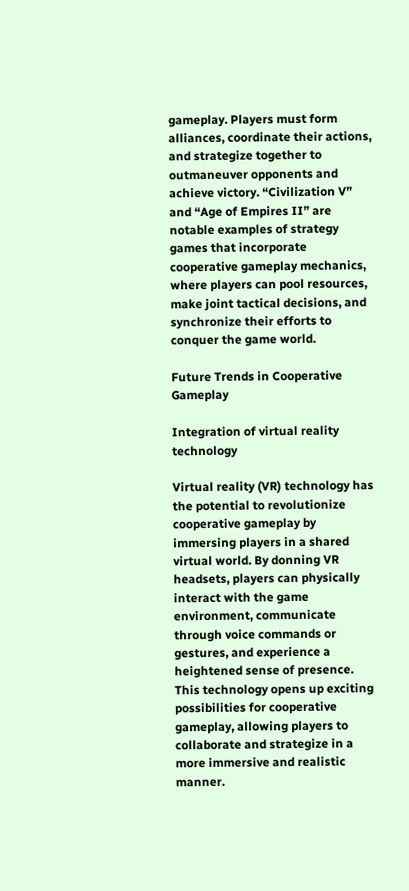gameplay. Players must form alliances, coordinate their actions, and strategize together to outmaneuver opponents and achieve victory. “Civilization V” and “Age of Empires II” are notable examples of strategy games that incorporate cooperative gameplay mechanics, where players can pool resources, make joint tactical decisions, and synchronize their efforts to conquer the game world.

Future Trends in Cooperative Gameplay

Integration of virtual reality technology

Virtual reality (VR) technology has the potential to revolutionize cooperative gameplay by immersing players in a shared virtual world. By donning VR headsets, players can physically interact with the game environment, communicate through voice commands or gestures, and experience a heightened sense of presence. This technology opens up exciting possibilities for cooperative gameplay, allowing players to collaborate and strategize in a more immersive and realistic manner.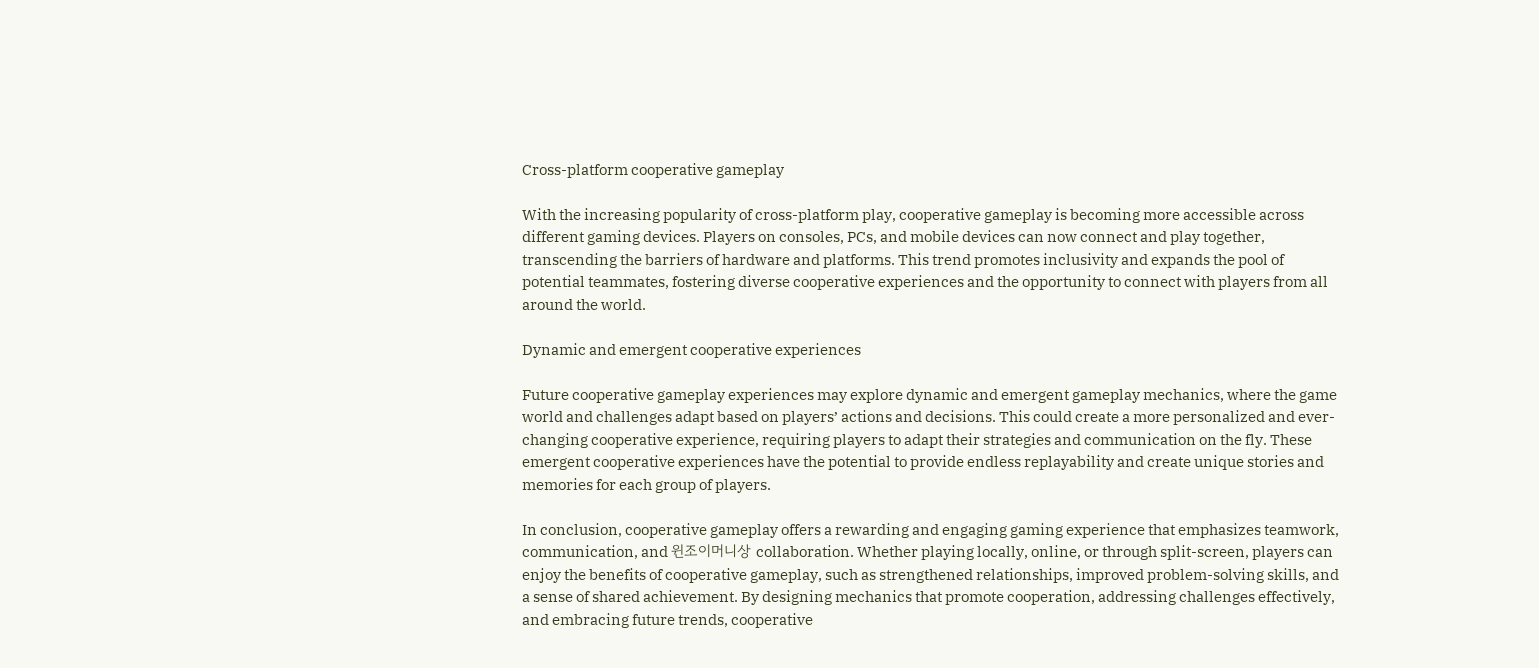Cross-platform cooperative gameplay

With the increasing popularity of cross-platform play, cooperative gameplay is becoming more accessible across different gaming devices. Players on consoles, PCs, and mobile devices can now connect and play together, transcending the barriers of hardware and platforms. This trend promotes inclusivity and expands the pool of potential teammates, fostering diverse cooperative experiences and the opportunity to connect with players from all around the world.

Dynamic and emergent cooperative experiences

Future cooperative gameplay experiences may explore dynamic and emergent gameplay mechanics, where the game world and challenges adapt based on players’ actions and decisions. This could create a more personalized and ever-changing cooperative experience, requiring players to adapt their strategies and communication on the fly. These emergent cooperative experiences have the potential to provide endless replayability and create unique stories and memories for each group of players.

In conclusion, cooperative gameplay offers a rewarding and engaging gaming experience that emphasizes teamwork, communication, and 윈조이머니상 collaboration. Whether playing locally, online, or through split-screen, players can enjoy the benefits of cooperative gameplay, such as strengthened relationships, improved problem-solving skills, and a sense of shared achievement. By designing mechanics that promote cooperation, addressing challenges effectively, and embracing future trends, cooperative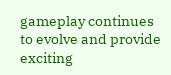gameplay continues to evolve and provide exciting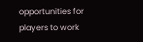opportunities for players to work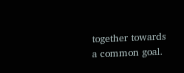together towards a common goal.